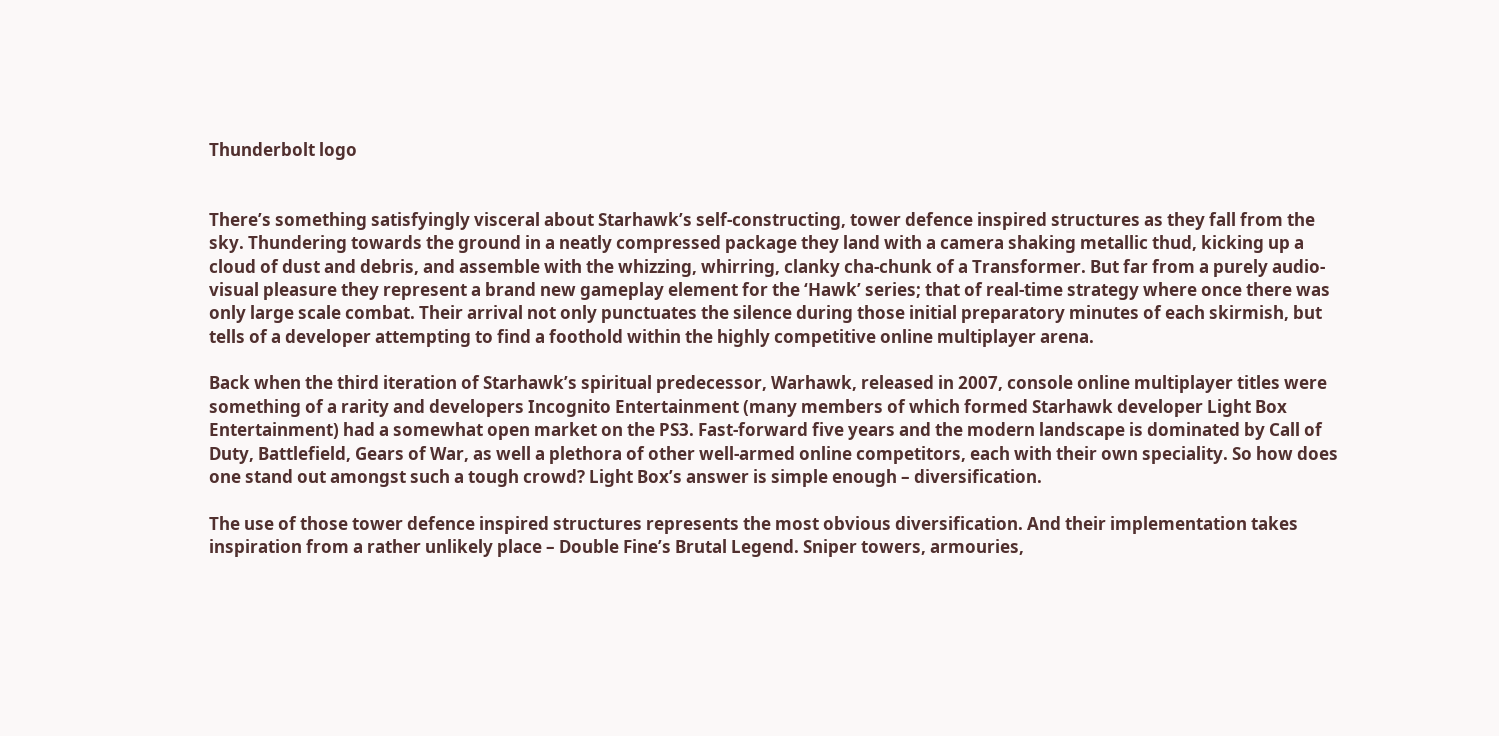Thunderbolt logo


There’s something satisfyingly visceral about Starhawk’s self-constructing, tower defence inspired structures as they fall from the sky. Thundering towards the ground in a neatly compressed package they land with a camera shaking metallic thud, kicking up a cloud of dust and debris, and assemble with the whizzing, whirring, clanky cha-chunk of a Transformer. But far from a purely audio-visual pleasure they represent a brand new gameplay element for the ‘Hawk’ series; that of real-time strategy where once there was only large scale combat. Their arrival not only punctuates the silence during those initial preparatory minutes of each skirmish, but tells of a developer attempting to find a foothold within the highly competitive online multiplayer arena.

Back when the third iteration of Starhawk’s spiritual predecessor, Warhawk, released in 2007, console online multiplayer titles were something of a rarity and developers Incognito Entertainment (many members of which formed Starhawk developer Light Box Entertainment) had a somewhat open market on the PS3. Fast-forward five years and the modern landscape is dominated by Call of Duty, Battlefield, Gears of War, as well a plethora of other well-armed online competitors, each with their own speciality. So how does one stand out amongst such a tough crowd? Light Box’s answer is simple enough – diversification.

The use of those tower defence inspired structures represents the most obvious diversification. And their implementation takes inspiration from a rather unlikely place – Double Fine’s Brutal Legend. Sniper towers, armouries,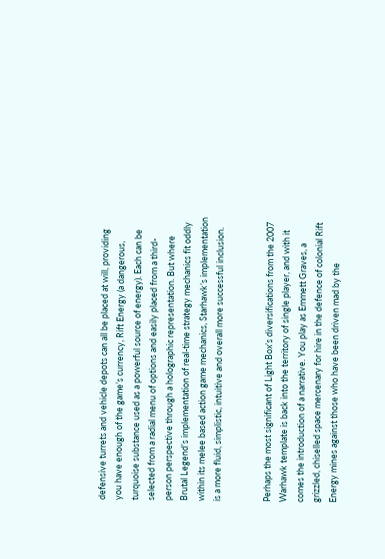defensive turrets and vehicle depots can all be placed at will, providing you have enough of the game’s currency, Rift Energy (a dangerous, turquoise substance used as a powerful source of energy). Each can be selected from a radial menu of options and easily placed from a third-person perspective through a holographic representation. But where Brutal Legend’s implementation of real-time strategy mechanics fit oddly within its melee based action game mechanics, Starhawk’s implementation is a more fluid, simplistic, intuitive and overall more successful inclusion.


Perhaps the most significant of Light Box’s diversifications from the 2007 Warhawk template is back into the territory of single player, and with it comes the introduction of a narrative. You play as Emmett Graves, a grizzled, chiselled space mercenary for hire in the defence of colonial Rift Energy mines against those who have been driven mad by the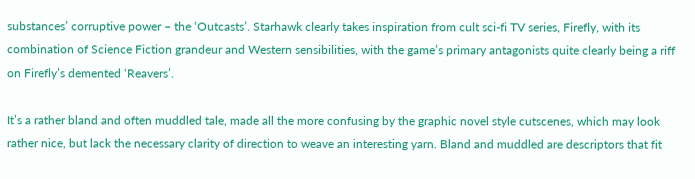substances’ corruptive power – the ‘Outcasts’. Starhawk clearly takes inspiration from cult sci-fi TV series, Firefly, with its combination of Science Fiction grandeur and Western sensibilities, with the game’s primary antagonists quite clearly being a riff on Firefly’s demented ‘Reavers’.

It’s a rather bland and often muddled tale, made all the more confusing by the graphic novel style cutscenes, which may look rather nice, but lack the necessary clarity of direction to weave an interesting yarn. Bland and muddled are descriptors that fit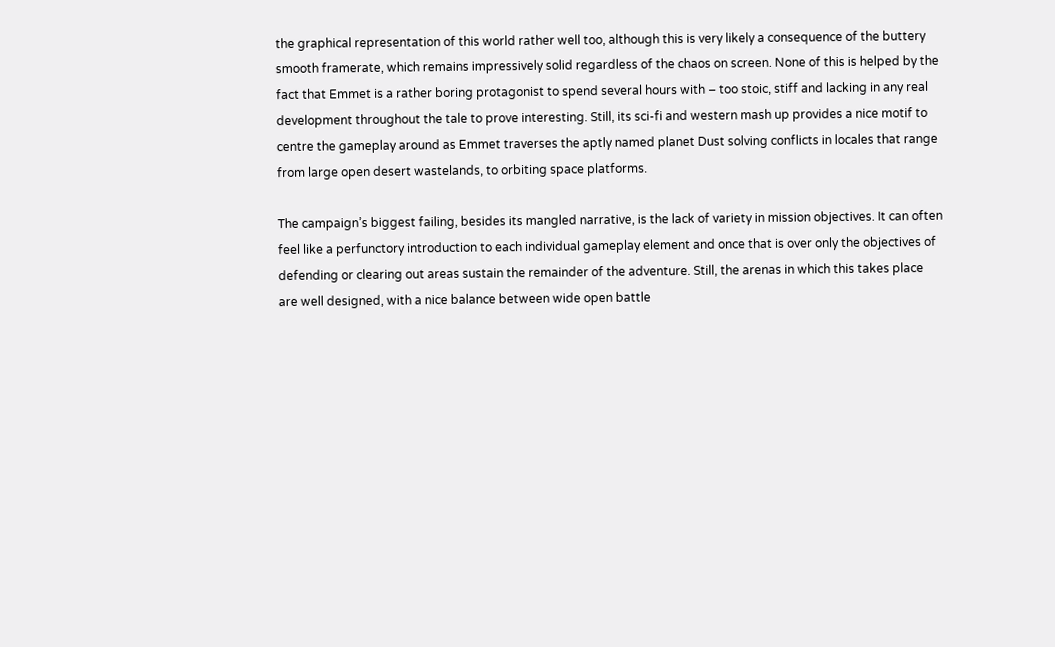the graphical representation of this world rather well too, although this is very likely a consequence of the buttery smooth framerate, which remains impressively solid regardless of the chaos on screen. None of this is helped by the fact that Emmet is a rather boring protagonist to spend several hours with – too stoic, stiff and lacking in any real development throughout the tale to prove interesting. Still, its sci-fi and western mash up provides a nice motif to centre the gameplay around as Emmet traverses the aptly named planet Dust solving conflicts in locales that range from large open desert wastelands, to orbiting space platforms.

The campaign’s biggest failing, besides its mangled narrative, is the lack of variety in mission objectives. It can often feel like a perfunctory introduction to each individual gameplay element and once that is over only the objectives of defending or clearing out areas sustain the remainder of the adventure. Still, the arenas in which this takes place are well designed, with a nice balance between wide open battle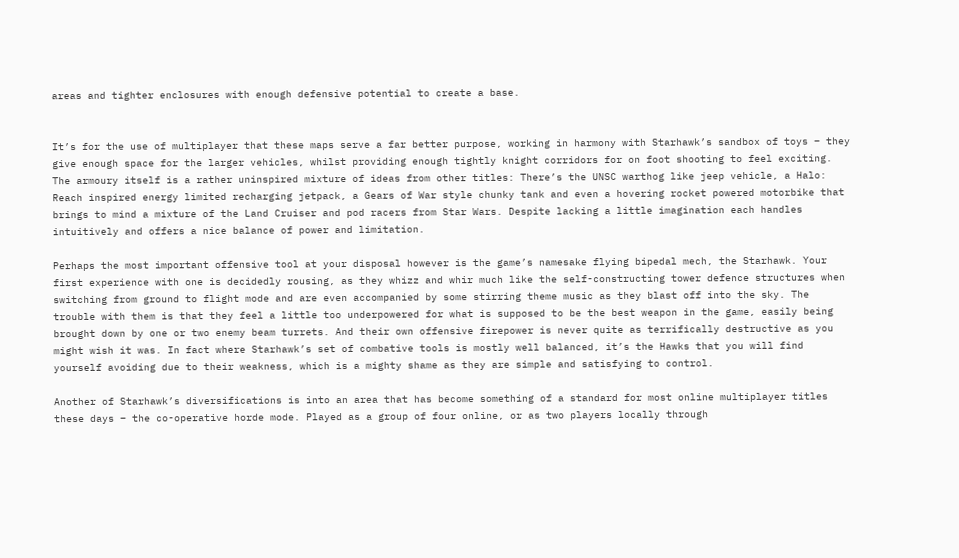areas and tighter enclosures with enough defensive potential to create a base.


It’s for the use of multiplayer that these maps serve a far better purpose, working in harmony with Starhawk’s sandbox of toys – they give enough space for the larger vehicles, whilst providing enough tightly knight corridors for on foot shooting to feel exciting. The armoury itself is a rather uninspired mixture of ideas from other titles: There’s the UNSC warthog like jeep vehicle, a Halo: Reach inspired energy limited recharging jetpack, a Gears of War style chunky tank and even a hovering rocket powered motorbike that brings to mind a mixture of the Land Cruiser and pod racers from Star Wars. Despite lacking a little imagination each handles intuitively and offers a nice balance of power and limitation.

Perhaps the most important offensive tool at your disposal however is the game’s namesake flying bipedal mech, the Starhawk. Your first experience with one is decidedly rousing, as they whizz and whir much like the self-constructing tower defence structures when switching from ground to flight mode and are even accompanied by some stirring theme music as they blast off into the sky. The trouble with them is that they feel a little too underpowered for what is supposed to be the best weapon in the game, easily being brought down by one or two enemy beam turrets. And their own offensive firepower is never quite as terrifically destructive as you might wish it was. In fact where Starhawk’s set of combative tools is mostly well balanced, it’s the Hawks that you will find yourself avoiding due to their weakness, which is a mighty shame as they are simple and satisfying to control.

Another of Starhawk’s diversifications is into an area that has become something of a standard for most online multiplayer titles these days – the co-operative horde mode. Played as a group of four online, or as two players locally through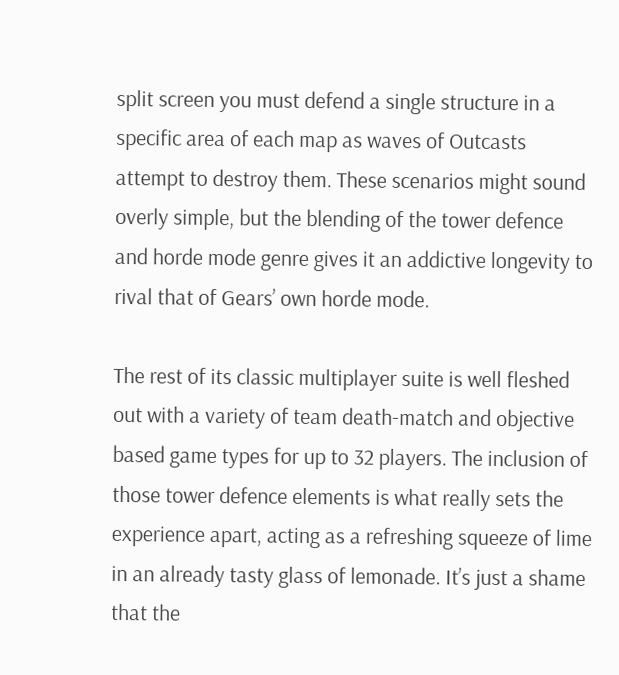split screen you must defend a single structure in a specific area of each map as waves of Outcasts attempt to destroy them. These scenarios might sound overly simple, but the blending of the tower defence and horde mode genre gives it an addictive longevity to rival that of Gears’ own horde mode.

The rest of its classic multiplayer suite is well fleshed out with a variety of team death-match and objective based game types for up to 32 players. The inclusion of those tower defence elements is what really sets the experience apart, acting as a refreshing squeeze of lime in an already tasty glass of lemonade. It’s just a shame that the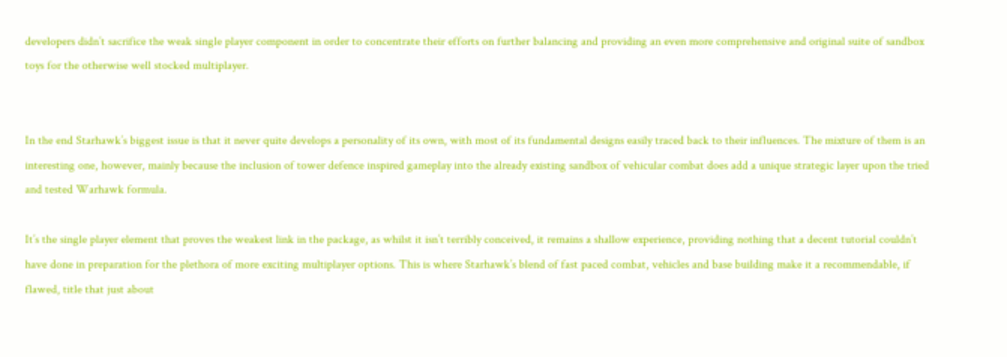developers didn’t sacrifice the weak single player component in order to concentrate their efforts on further balancing and providing an even more comprehensive and original suite of sandbox toys for the otherwise well stocked multiplayer.


In the end Starhawk’s biggest issue is that it never quite develops a personality of its own, with most of its fundamental designs easily traced back to their influences. The mixture of them is an interesting one, however, mainly because the inclusion of tower defence inspired gameplay into the already existing sandbox of vehicular combat does add a unique strategic layer upon the tried and tested Warhawk formula.

It’s the single player element that proves the weakest link in the package, as whilst it isn’t terribly conceived, it remains a shallow experience, providing nothing that a decent tutorial couldn’t have done in preparation for the plethora of more exciting multiplayer options. This is where Starhawk’s blend of fast paced combat, vehicles and base building make it a recommendable, if flawed, title that just about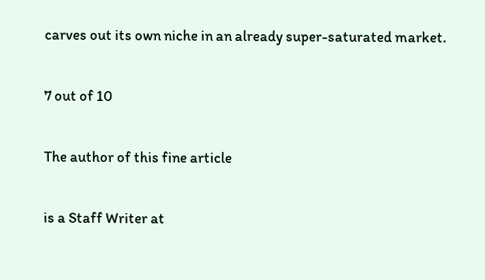carves out its own niche in an already super-saturated market.

7 out of 10

The author of this fine article

is a Staff Writer at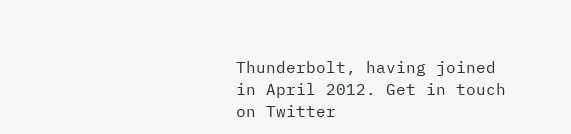Thunderbolt, having joined in April 2012. Get in touch on Twitter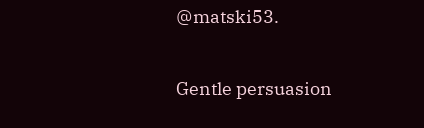@matski53.

Gentle persuasion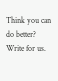Think you can do better? Write for us.